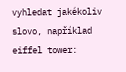vyhledat jakékoliv slovo, například eiffel tower: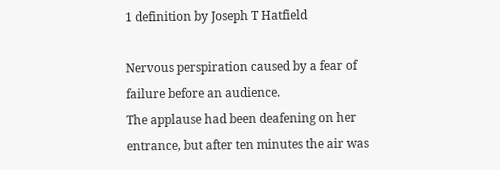1 definition by Joseph T Hatfield

Nervous perspiration caused by a fear of failure before an audience.
The applause had been deafening on her entrance, but after ten minutes the air was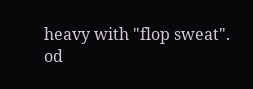heavy with "flop sweat".
od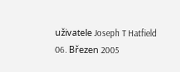uživatele Joseph T Hatfield 06. Březen 2005